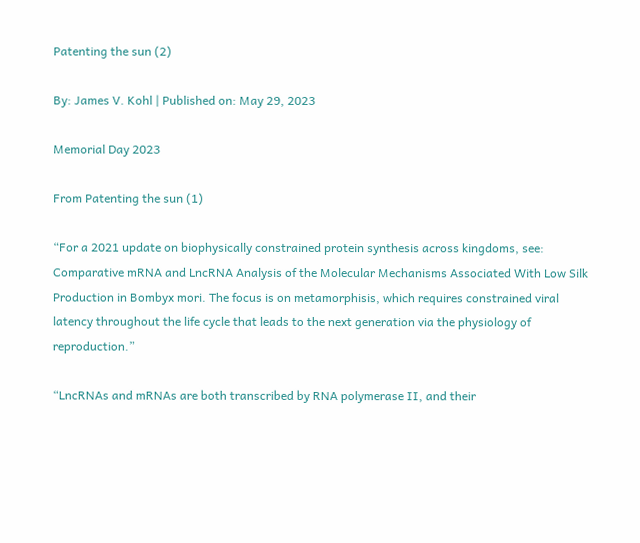Patenting the sun (2)

By: James V. Kohl | Published on: May 29, 2023

Memorial Day 2023

From Patenting the sun (1)

“For a 2021 update on biophysically constrained protein synthesis across kingdoms, see: Comparative mRNA and LncRNA Analysis of the Molecular Mechanisms Associated With Low Silk Production in Bombyx mori. The focus is on metamorphisis, which requires constrained viral latency throughout the life cycle that leads to the next generation via the physiology of reproduction.”

“LncRNAs and mRNAs are both transcribed by RNA polymerase II, and their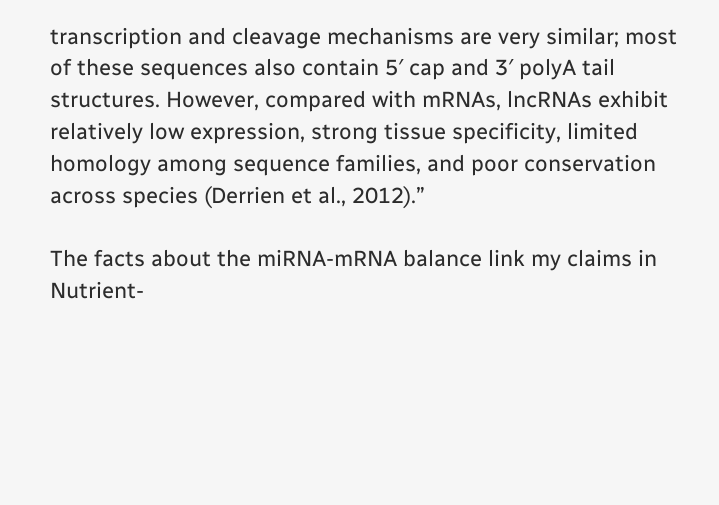transcription and cleavage mechanisms are very similar; most of these sequences also contain 5′ cap and 3′ polyA tail structures. However, compared with mRNAs, lncRNAs exhibit relatively low expression, strong tissue specificity, limited homology among sequence families, and poor conservation across species (Derrien et al., 2012).”

The facts about the miRNA-mRNA balance link my claims in Nutrient-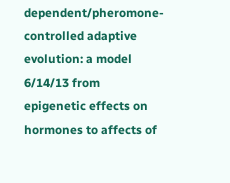dependent/pheromone-controlled adaptive evolution: a model 6/14/13 from epigenetic effects on hormones to affects of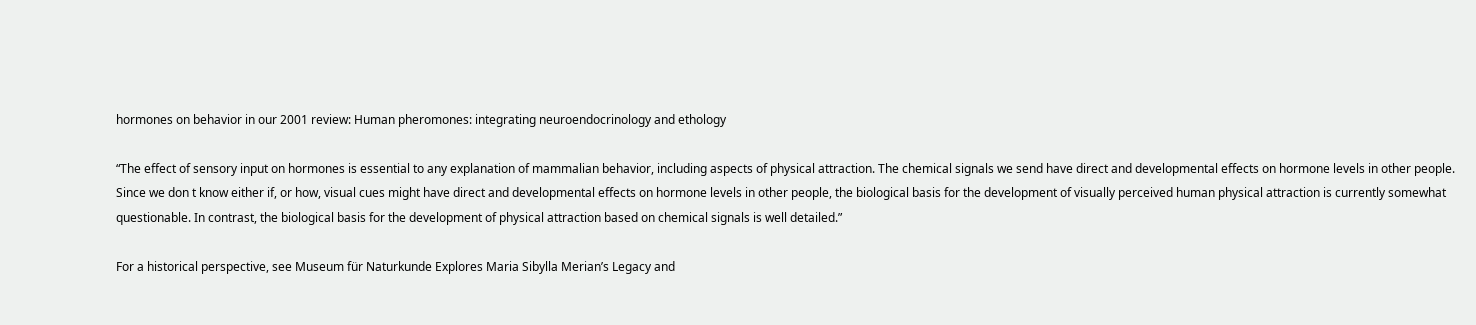hormones on behavior in our 2001 review: Human pheromones: integrating neuroendocrinology and ethology

“The effect of sensory input on hormones is essential to any explanation of mammalian behavior, including aspects of physical attraction. The chemical signals we send have direct and developmental effects on hormone levels in other people. Since we don t know either if, or how, visual cues might have direct and developmental effects on hormone levels in other people, the biological basis for the development of visually perceived human physical attraction is currently somewhat questionable. In contrast, the biological basis for the development of physical attraction based on chemical signals is well detailed.”

For a historical perspective, see Museum für Naturkunde Explores Maria Sibylla Merian’s Legacy and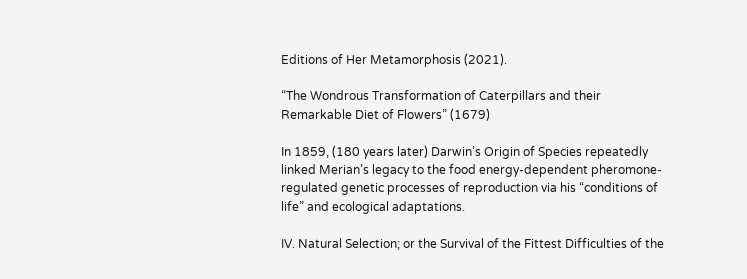Editions of Her Metamorphosis (2021).

“The Wondrous Transformation of Caterpillars and their Remarkable Diet of Flowers” (1679)

In 1859, (180 years later) Darwin’s Origin of Species repeatedly linked Merian’s legacy to the food energy-dependent pheromone-regulated genetic processes of reproduction via his “conditions of life” and ecological adaptations.

IV. Natural Selection; or the Survival of the Fittest Difficulties of the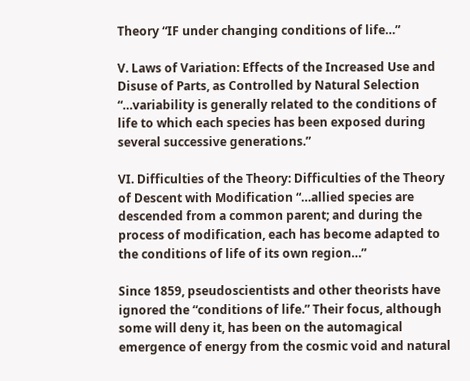Theory “IF under changing conditions of life…”

V. Laws of Variation: Effects of the Increased Use and Disuse of Parts, as Controlled by Natural Selection “…variability is generally related to the conditions of life to which each species has been exposed during several successive generations.”

VI. Difficulties of the Theory: Difficulties of the Theory of Descent with Modification “…allied species are descended from a common parent; and during the process of modification, each has become adapted to the conditions of life of its own region…”

Since 1859, pseudoscientists and other theorists have ignored the “conditions of life.” Their focus, although some will deny it, has been on the automagical emergence of energy from the cosmic void and natural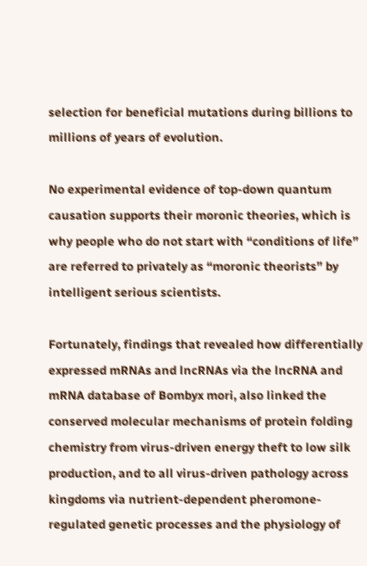selection for beneficial mutations during billions to millions of years of evolution.

No experimental evidence of top-down quantum causation supports their moronic theories, which is why people who do not start with “conditions of life” are referred to privately as “moronic theorists” by intelligent serious scientists.

Fortunately, findings that revealed how differentially expressed mRNAs and lncRNAs via the lncRNA and mRNA database of Bombyx mori, also linked the conserved molecular mechanisms of protein folding chemistry from virus-driven energy theft to low silk production, and to all virus-driven pathology across kingdoms via nutrient-dependent pheromone-regulated genetic processes and the physiology of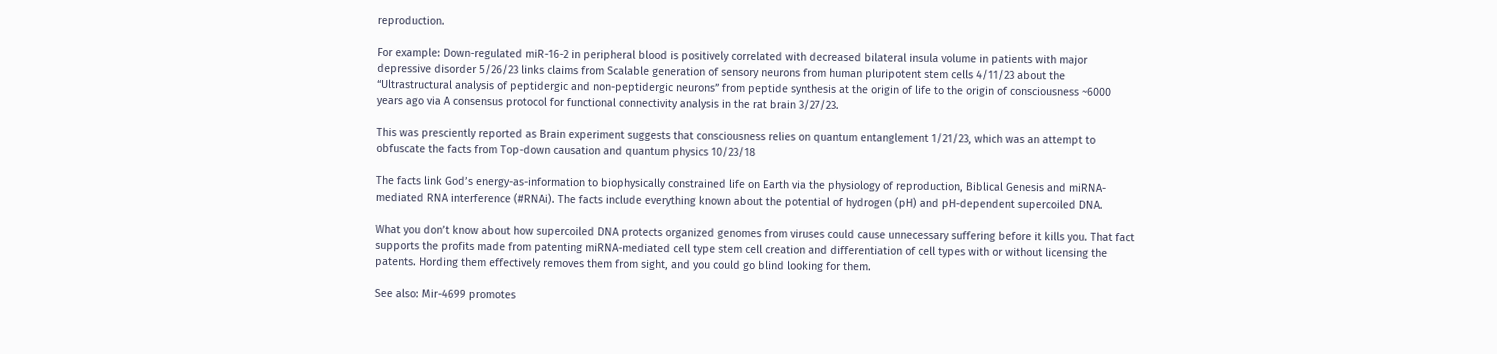reproduction.

For example: Down-regulated miR-16-2 in peripheral blood is positively correlated with decreased bilateral insula volume in patients with major depressive disorder 5/26/23 links claims from Scalable generation of sensory neurons from human pluripotent stem cells 4/11/23 about the “Ultrastructural analysis of peptidergic and non-peptidergic neurons” from peptide synthesis at the origin of life to the origin of consciousness ~6000 years ago via A consensus protocol for functional connectivity analysis in the rat brain 3/27/23.

This was presciently reported as Brain experiment suggests that consciousness relies on quantum entanglement 1/21/23, which was an attempt to obfuscate the facts from Top-down causation and quantum physics 10/23/18

The facts link God’s energy-as-information to biophysically constrained life on Earth via the physiology of reproduction, Biblical Genesis and miRNA-mediated RNA interference (#RNAi). The facts include everything known about the potential of hydrogen (pH) and pH-dependent supercoiled DNA.

What you don’t know about how supercoiled DNA protects organized genomes from viruses could cause unnecessary suffering before it kills you. That fact supports the profits made from patenting miRNA-mediated cell type stem cell creation and differentiation of cell types with or without licensing the patents. Hording them effectively removes them from sight, and you could go blind looking for them.

See also: Mir-4699 promotes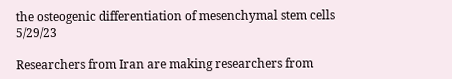the osteogenic differentiation of mesenchymal stem cells 5/29/23

Researchers from Iran are making researchers from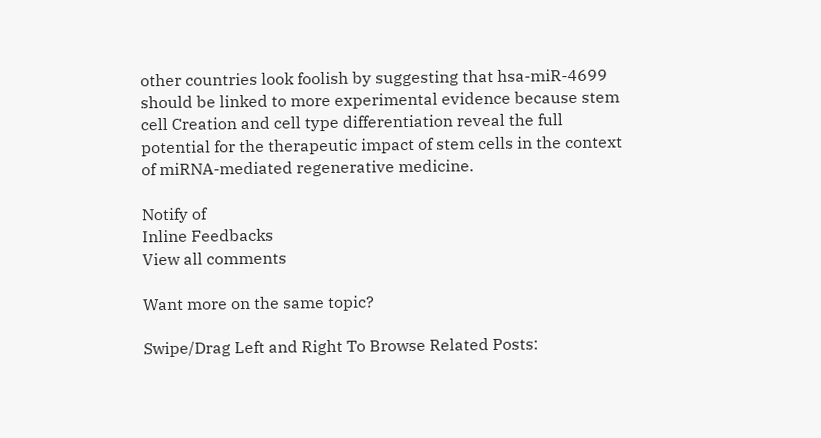other countries look foolish by suggesting that hsa-miR-4699 should be linked to more experimental evidence because stem cell Creation and cell type differentiation reveal the full potential for the therapeutic impact of stem cells in the context of miRNA-mediated regenerative medicine.

Notify of
Inline Feedbacks
View all comments

Want more on the same topic?

Swipe/Drag Left and Right To Browse Related Posts: